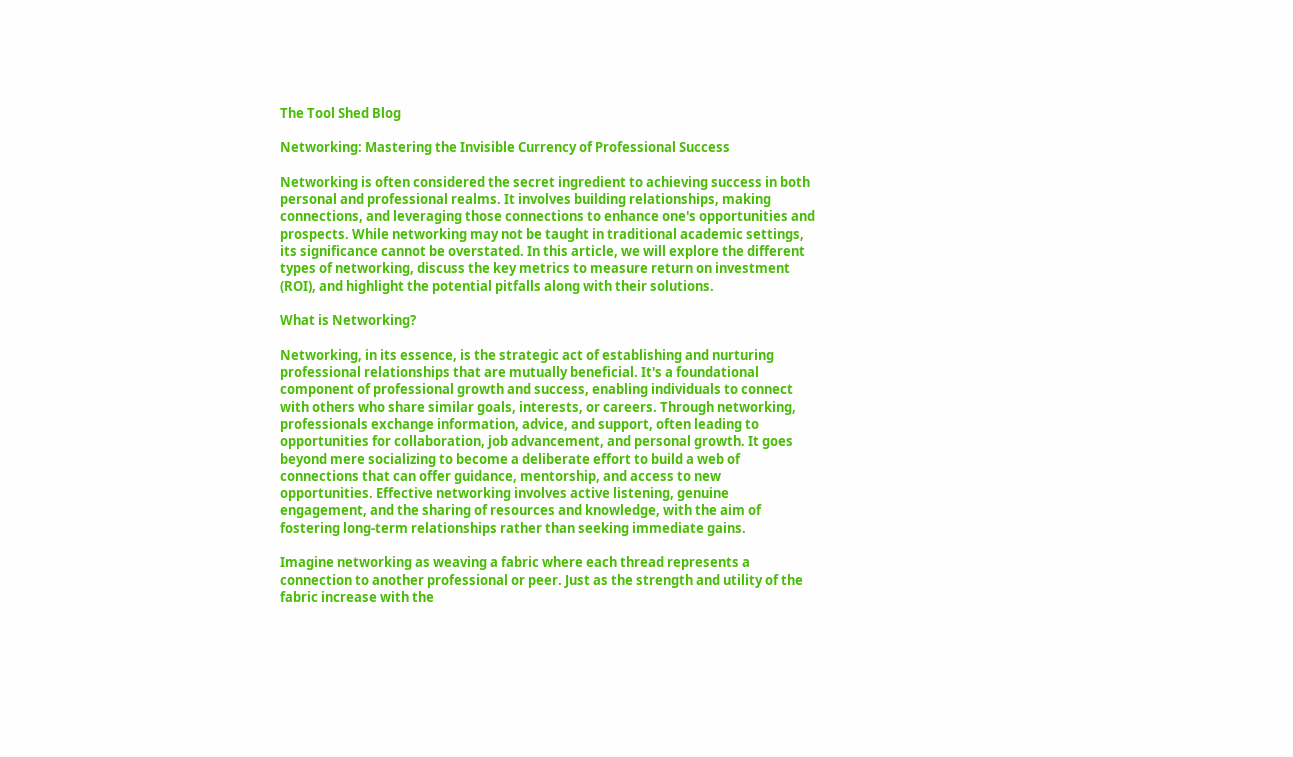The Tool Shed Blog

Networking: Mastering the Invisible Currency of Professional Success

Networking is often considered the secret ingredient to achieving success in both personal and professional realms. It involves building relationships, making connections, and leveraging those connections to enhance one's opportunities and prospects. While networking may not be taught in traditional academic settings, its significance cannot be overstated. In this article, we will explore the different types of networking, discuss the key metrics to measure return on investment (ROI), and highlight the potential pitfalls along with their solutions.

What is Networking?

Networking, in its essence, is the strategic act of establishing and nurturing professional relationships that are mutually beneficial. It's a foundational component of professional growth and success, enabling individuals to connect with others who share similar goals, interests, or careers. Through networking, professionals exchange information, advice, and support, often leading to opportunities for collaboration, job advancement, and personal growth. It goes beyond mere socializing to become a deliberate effort to build a web of connections that can offer guidance, mentorship, and access to new opportunities. Effective networking involves active listening, genuine engagement, and the sharing of resources and knowledge, with the aim of fostering long-term relationships rather than seeking immediate gains.

Imagine networking as weaving a fabric where each thread represents a connection to another professional or peer. Just as the strength and utility of the fabric increase with the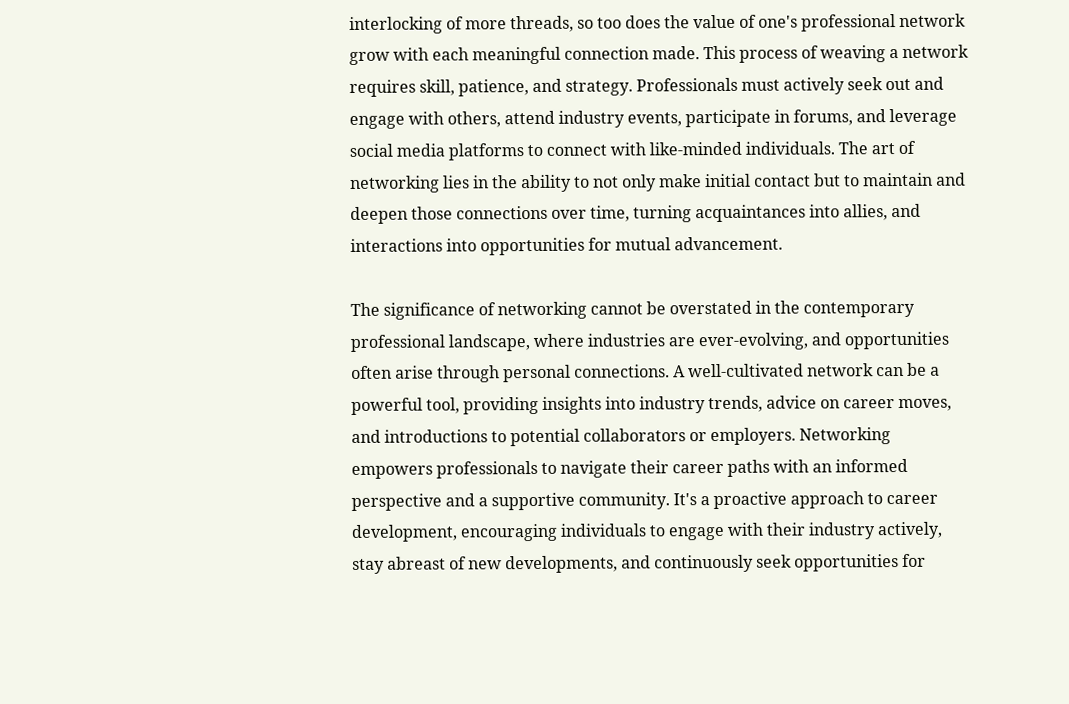interlocking of more threads, so too does the value of one's professional network grow with each meaningful connection made. This process of weaving a network requires skill, patience, and strategy. Professionals must actively seek out and engage with others, attend industry events, participate in forums, and leverage social media platforms to connect with like-minded individuals. The art of networking lies in the ability to not only make initial contact but to maintain and deepen those connections over time, turning acquaintances into allies, and interactions into opportunities for mutual advancement.

The significance of networking cannot be overstated in the contemporary professional landscape, where industries are ever-evolving, and opportunities often arise through personal connections. A well-cultivated network can be a powerful tool, providing insights into industry trends, advice on career moves, and introductions to potential collaborators or employers. Networking empowers professionals to navigate their career paths with an informed perspective and a supportive community. It's a proactive approach to career development, encouraging individuals to engage with their industry actively, stay abreast of new developments, and continuously seek opportunities for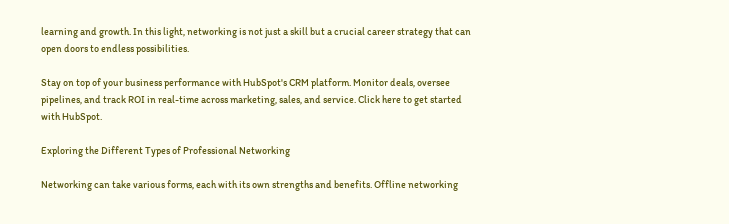learning and growth. In this light, networking is not just a skill but a crucial career strategy that can open doors to endless possibilities.

Stay on top of your business performance with HubSpot's CRM platform. Monitor deals, oversee pipelines, and track ROI in real-time across marketing, sales, and service. Click here to get started with HubSpot.

Exploring the Different Types of Professional Networking

Networking can take various forms, each with its own strengths and benefits. Offline networking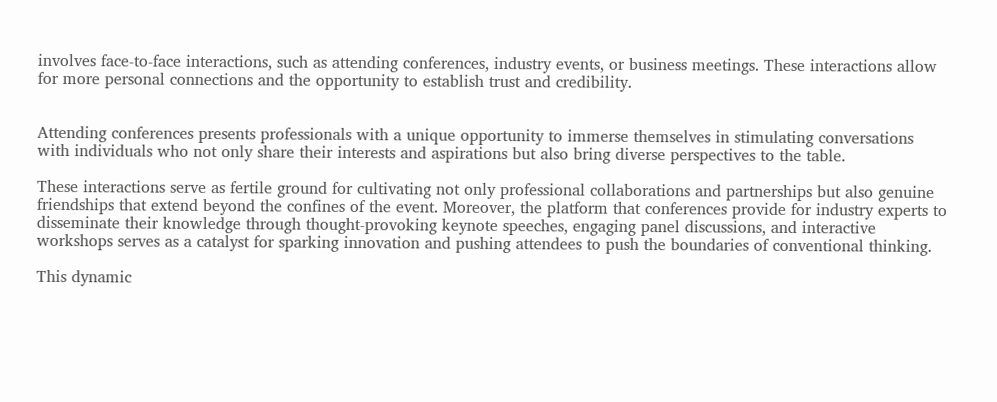involves face-to-face interactions, such as attending conferences, industry events, or business meetings. These interactions allow for more personal connections and the opportunity to establish trust and credibility.


Attending conferences presents professionals with a unique opportunity to immerse themselves in stimulating conversations with individuals who not only share their interests and aspirations but also bring diverse perspectives to the table.

These interactions serve as fertile ground for cultivating not only professional collaborations and partnerships but also genuine friendships that extend beyond the confines of the event. Moreover, the platform that conferences provide for industry experts to disseminate their knowledge through thought-provoking keynote speeches, engaging panel discussions, and interactive workshops serves as a catalyst for sparking innovation and pushing attendees to push the boundaries of conventional thinking.

This dynamic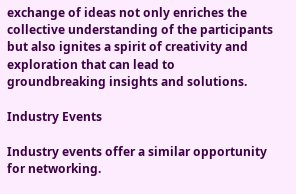exchange of ideas not only enriches the collective understanding of the participants but also ignites a spirit of creativity and exploration that can lead to groundbreaking insights and solutions.

Industry Events

Industry events offer a similar opportunity for networking.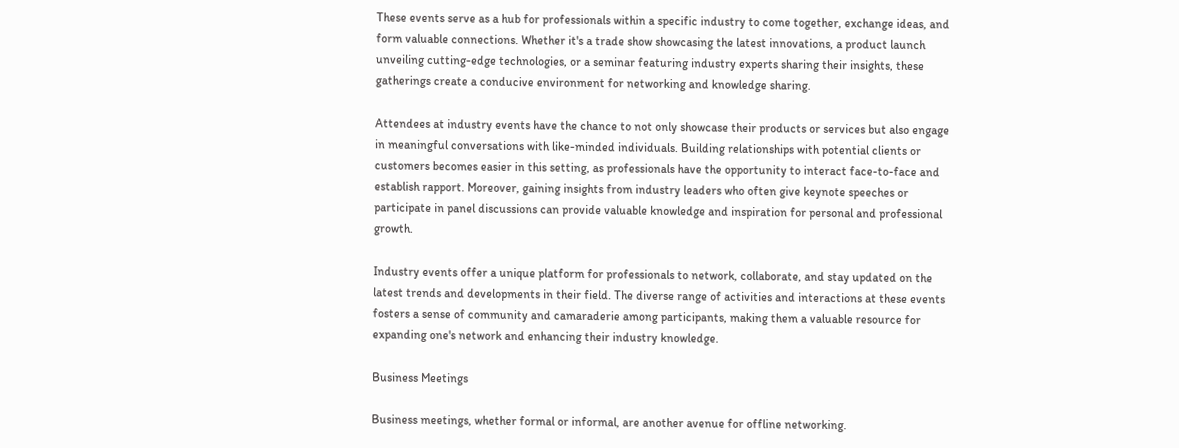These events serve as a hub for professionals within a specific industry to come together, exchange ideas, and form valuable connections. Whether it's a trade show showcasing the latest innovations, a product launch unveiling cutting-edge technologies, or a seminar featuring industry experts sharing their insights, these gatherings create a conducive environment for networking and knowledge sharing.

Attendees at industry events have the chance to not only showcase their products or services but also engage in meaningful conversations with like-minded individuals. Building relationships with potential clients or customers becomes easier in this setting, as professionals have the opportunity to interact face-to-face and establish rapport. Moreover, gaining insights from industry leaders who often give keynote speeches or participate in panel discussions can provide valuable knowledge and inspiration for personal and professional growth.

Industry events offer a unique platform for professionals to network, collaborate, and stay updated on the latest trends and developments in their field. The diverse range of activities and interactions at these events fosters a sense of community and camaraderie among participants, making them a valuable resource for expanding one's network and enhancing their industry knowledge.

Business Meetings

Business meetings, whether formal or informal, are another avenue for offline networking.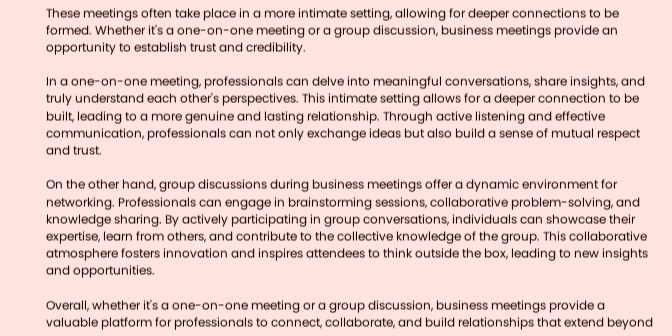These meetings often take place in a more intimate setting, allowing for deeper connections to be formed. Whether it's a one-on-one meeting or a group discussion, business meetings provide an opportunity to establish trust and credibility.

In a one-on-one meeting, professionals can delve into meaningful conversations, share insights, and truly understand each other's perspectives. This intimate setting allows for a deeper connection to be built, leading to a more genuine and lasting relationship. Through active listening and effective communication, professionals can not only exchange ideas but also build a sense of mutual respect and trust.

On the other hand, group discussions during business meetings offer a dynamic environment for networking. Professionals can engage in brainstorming sessions, collaborative problem-solving, and knowledge sharing. By actively participating in group conversations, individuals can showcase their expertise, learn from others, and contribute to the collective knowledge of the group. This collaborative atmosphere fosters innovation and inspires attendees to think outside the box, leading to new insights and opportunities.

Overall, whether it's a one-on-one meeting or a group discussion, business meetings provide a valuable platform for professionals to connect, collaborate, and build relationships that extend beyond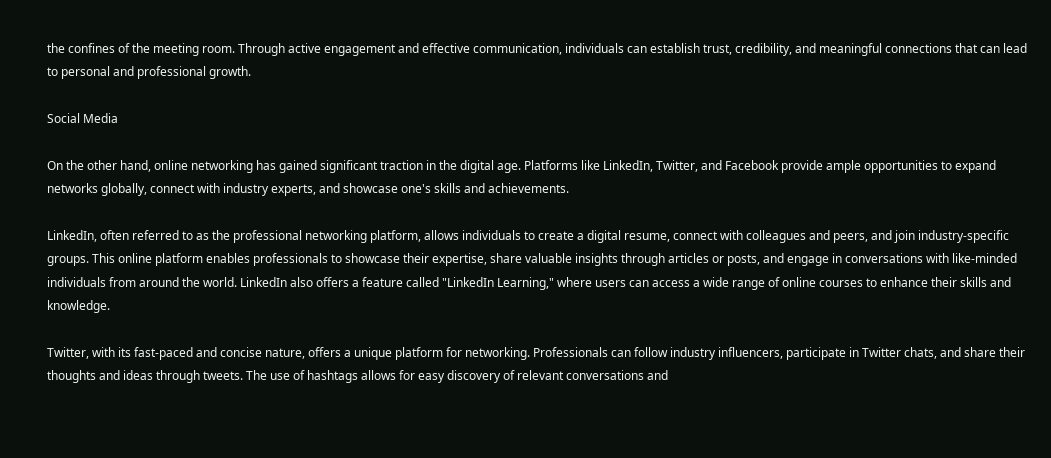the confines of the meeting room. Through active engagement and effective communication, individuals can establish trust, credibility, and meaningful connections that can lead to personal and professional growth.

Social Media

On the other hand, online networking has gained significant traction in the digital age. Platforms like LinkedIn, Twitter, and Facebook provide ample opportunities to expand networks globally, connect with industry experts, and showcase one's skills and achievements.

LinkedIn, often referred to as the professional networking platform, allows individuals to create a digital resume, connect with colleagues and peers, and join industry-specific groups. This online platform enables professionals to showcase their expertise, share valuable insights through articles or posts, and engage in conversations with like-minded individuals from around the world. LinkedIn also offers a feature called "LinkedIn Learning," where users can access a wide range of online courses to enhance their skills and knowledge.

Twitter, with its fast-paced and concise nature, offers a unique platform for networking. Professionals can follow industry influencers, participate in Twitter chats, and share their thoughts and ideas through tweets. The use of hashtags allows for easy discovery of relevant conversations and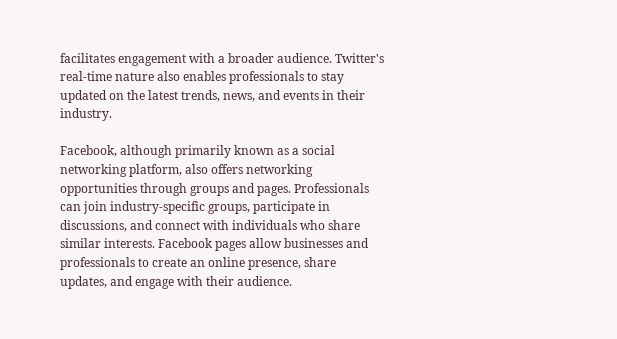facilitates engagement with a broader audience. Twitter's real-time nature also enables professionals to stay updated on the latest trends, news, and events in their industry.

Facebook, although primarily known as a social networking platform, also offers networking opportunities through groups and pages. Professionals can join industry-specific groups, participate in discussions, and connect with individuals who share similar interests. Facebook pages allow businesses and professionals to create an online presence, share updates, and engage with their audience.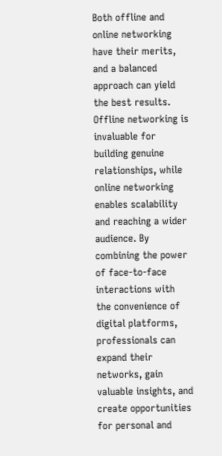Both offline and online networking have their merits, and a balanced approach can yield the best results. Offline networking is invaluable for building genuine relationships, while online networking enables scalability and reaching a wider audience. By combining the power of face-to-face interactions with the convenience of digital platforms, professionals can expand their networks, gain valuable insights, and create opportunities for personal and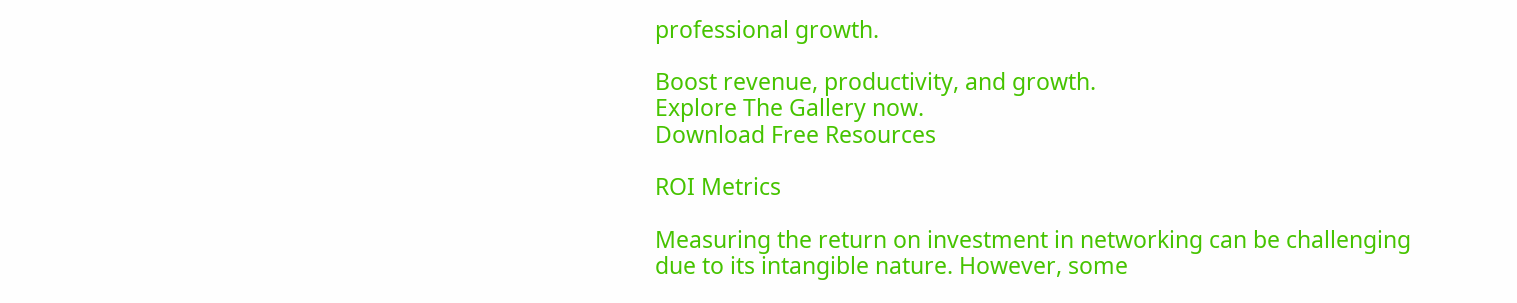professional growth.

Boost revenue, productivity, and growth.
Explore The Gallery now.
Download Free Resources

ROI Metrics

Measuring the return on investment in networking can be challenging due to its intangible nature. However, some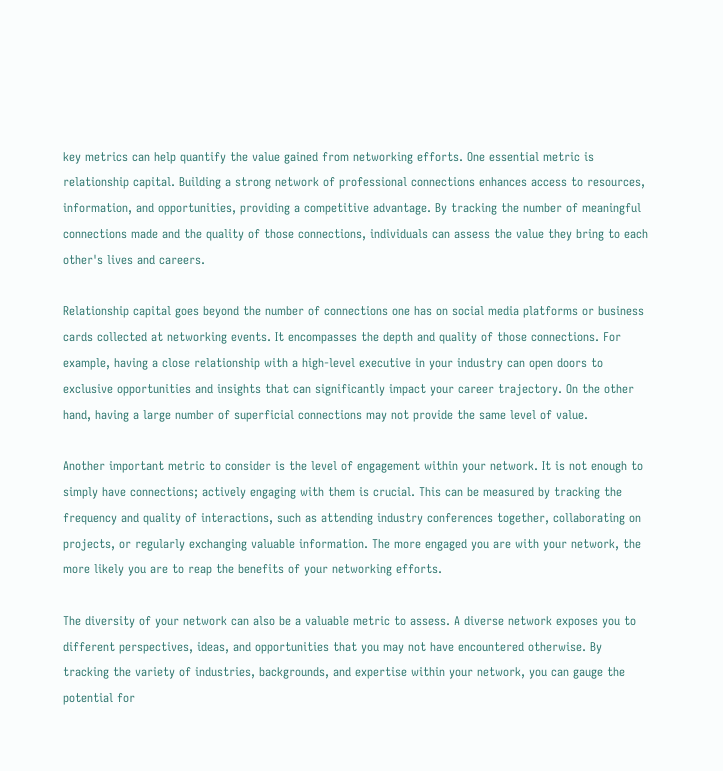key metrics can help quantify the value gained from networking efforts. One essential metric is relationship capital. Building a strong network of professional connections enhances access to resources, information, and opportunities, providing a competitive advantage. By tracking the number of meaningful connections made and the quality of those connections, individuals can assess the value they bring to each other's lives and careers.

Relationship capital goes beyond the number of connections one has on social media platforms or business cards collected at networking events. It encompasses the depth and quality of those connections. For example, having a close relationship with a high-level executive in your industry can open doors to exclusive opportunities and insights that can significantly impact your career trajectory. On the other hand, having a large number of superficial connections may not provide the same level of value.

Another important metric to consider is the level of engagement within your network. It is not enough to simply have connections; actively engaging with them is crucial. This can be measured by tracking the frequency and quality of interactions, such as attending industry conferences together, collaborating on projects, or regularly exchanging valuable information. The more engaged you are with your network, the more likely you are to reap the benefits of your networking efforts.

The diversity of your network can also be a valuable metric to assess. A diverse network exposes you to different perspectives, ideas, and opportunities that you may not have encountered otherwise. By tracking the variety of industries, backgrounds, and expertise within your network, you can gauge the potential for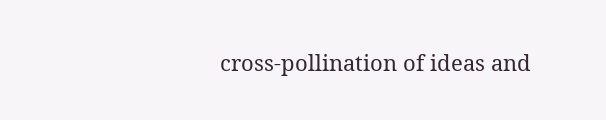cross-pollination of ideas and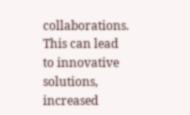collaborations. This can lead to innovative solutions, increased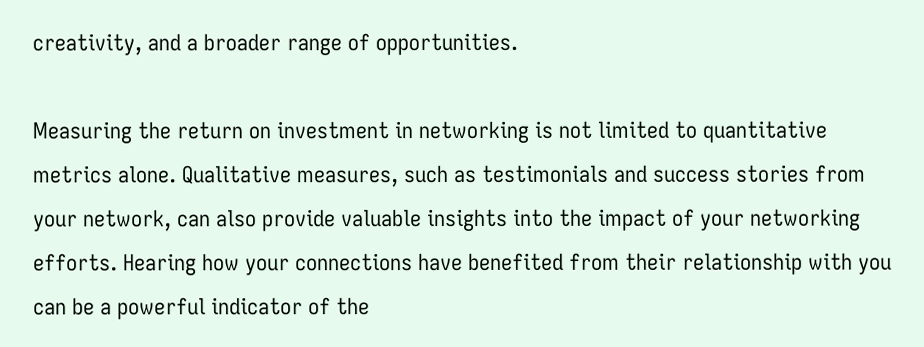creativity, and a broader range of opportunities.

Measuring the return on investment in networking is not limited to quantitative metrics alone. Qualitative measures, such as testimonials and success stories from your network, can also provide valuable insights into the impact of your networking efforts. Hearing how your connections have benefited from their relationship with you can be a powerful indicator of the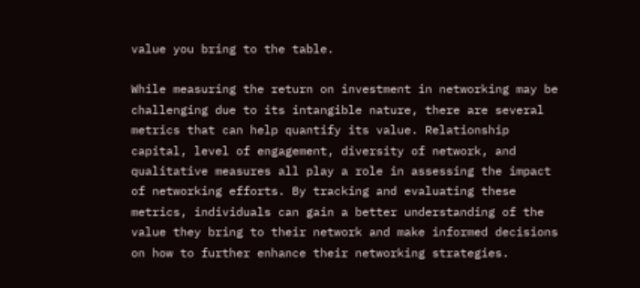value you bring to the table.

While measuring the return on investment in networking may be challenging due to its intangible nature, there are several metrics that can help quantify its value. Relationship capital, level of engagement, diversity of network, and qualitative measures all play a role in assessing the impact of networking efforts. By tracking and evaluating these metrics, individuals can gain a better understanding of the value they bring to their network and make informed decisions on how to further enhance their networking strategies.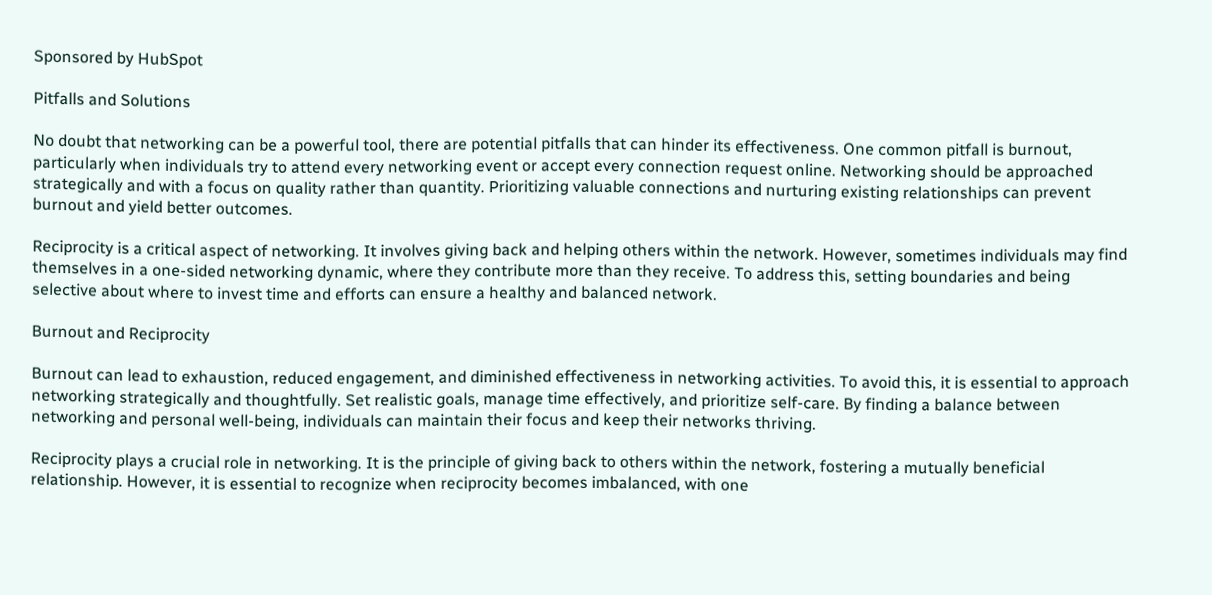Sponsored by HubSpot

Pitfalls and Solutions

No doubt that networking can be a powerful tool, there are potential pitfalls that can hinder its effectiveness. One common pitfall is burnout, particularly when individuals try to attend every networking event or accept every connection request online. Networking should be approached strategically and with a focus on quality rather than quantity. Prioritizing valuable connections and nurturing existing relationships can prevent burnout and yield better outcomes.

Reciprocity is a critical aspect of networking. It involves giving back and helping others within the network. However, sometimes individuals may find themselves in a one-sided networking dynamic, where they contribute more than they receive. To address this, setting boundaries and being selective about where to invest time and efforts can ensure a healthy and balanced network.

Burnout and Reciprocity

Burnout can lead to exhaustion, reduced engagement, and diminished effectiveness in networking activities. To avoid this, it is essential to approach networking strategically and thoughtfully. Set realistic goals, manage time effectively, and prioritize self-care. By finding a balance between networking and personal well-being, individuals can maintain their focus and keep their networks thriving.

Reciprocity plays a crucial role in networking. It is the principle of giving back to others within the network, fostering a mutually beneficial relationship. However, it is essential to recognize when reciprocity becomes imbalanced, with one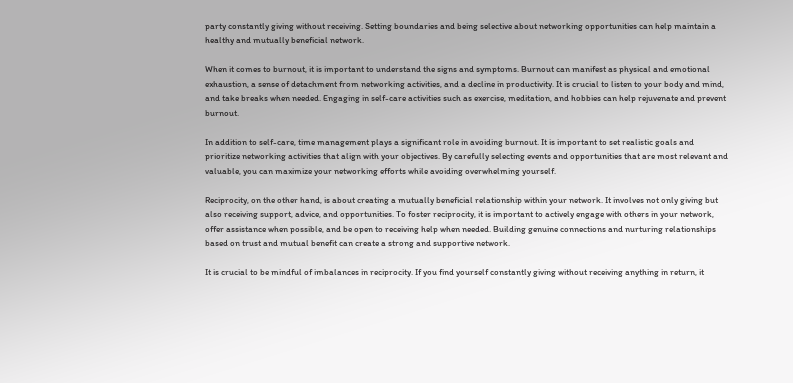party constantly giving without receiving. Setting boundaries and being selective about networking opportunities can help maintain a healthy and mutually beneficial network.

When it comes to burnout, it is important to understand the signs and symptoms. Burnout can manifest as physical and emotional exhaustion, a sense of detachment from networking activities, and a decline in productivity. It is crucial to listen to your body and mind, and take breaks when needed. Engaging in self-care activities such as exercise, meditation, and hobbies can help rejuvenate and prevent burnout.

In addition to self-care, time management plays a significant role in avoiding burnout. It is important to set realistic goals and prioritize networking activities that align with your objectives. By carefully selecting events and opportunities that are most relevant and valuable, you can maximize your networking efforts while avoiding overwhelming yourself.

Reciprocity, on the other hand, is about creating a mutually beneficial relationship within your network. It involves not only giving but also receiving support, advice, and opportunities. To foster reciprocity, it is important to actively engage with others in your network, offer assistance when possible, and be open to receiving help when needed. Building genuine connections and nurturing relationships based on trust and mutual benefit can create a strong and supportive network.

It is crucial to be mindful of imbalances in reciprocity. If you find yourself constantly giving without receiving anything in return, it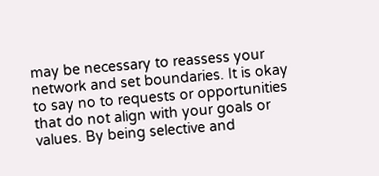may be necessary to reassess your network and set boundaries. It is okay to say no to requests or opportunities that do not align with your goals or values. By being selective and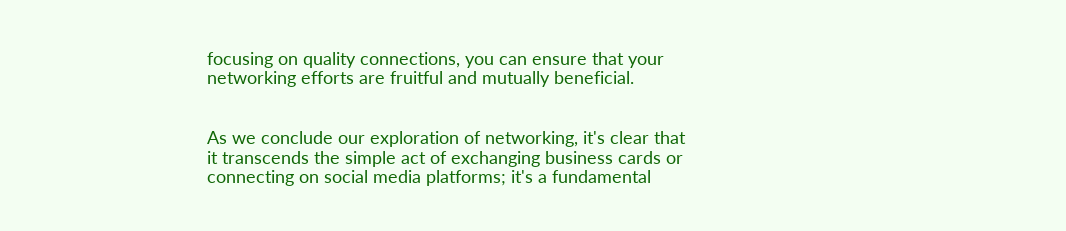focusing on quality connections, you can ensure that your networking efforts are fruitful and mutually beneficial.


As we conclude our exploration of networking, it's clear that it transcends the simple act of exchanging business cards or connecting on social media platforms; it's a fundamental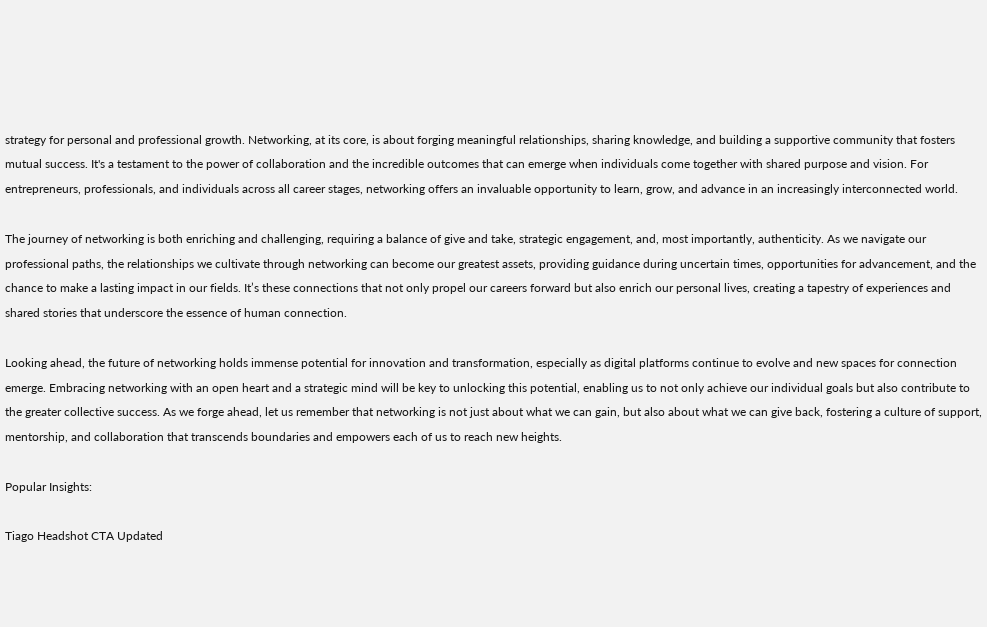strategy for personal and professional growth. Networking, at its core, is about forging meaningful relationships, sharing knowledge, and building a supportive community that fosters mutual success. It's a testament to the power of collaboration and the incredible outcomes that can emerge when individuals come together with shared purpose and vision. For entrepreneurs, professionals, and individuals across all career stages, networking offers an invaluable opportunity to learn, grow, and advance in an increasingly interconnected world.

The journey of networking is both enriching and challenging, requiring a balance of give and take, strategic engagement, and, most importantly, authenticity. As we navigate our professional paths, the relationships we cultivate through networking can become our greatest assets, providing guidance during uncertain times, opportunities for advancement, and the chance to make a lasting impact in our fields. It’s these connections that not only propel our careers forward but also enrich our personal lives, creating a tapestry of experiences and shared stories that underscore the essence of human connection.

Looking ahead, the future of networking holds immense potential for innovation and transformation, especially as digital platforms continue to evolve and new spaces for connection emerge. Embracing networking with an open heart and a strategic mind will be key to unlocking this potential, enabling us to not only achieve our individual goals but also contribute to the greater collective success. As we forge ahead, let us remember that networking is not just about what we can gain, but also about what we can give back, fostering a culture of support, mentorship, and collaboration that transcends boundaries and empowers each of us to reach new heights.

Popular Insights:

Tiago Headshot CTA Updated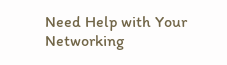Need Help with Your Networking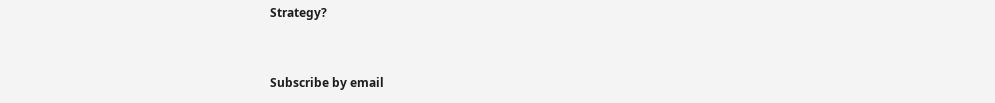Strategy?


Subscribe by email